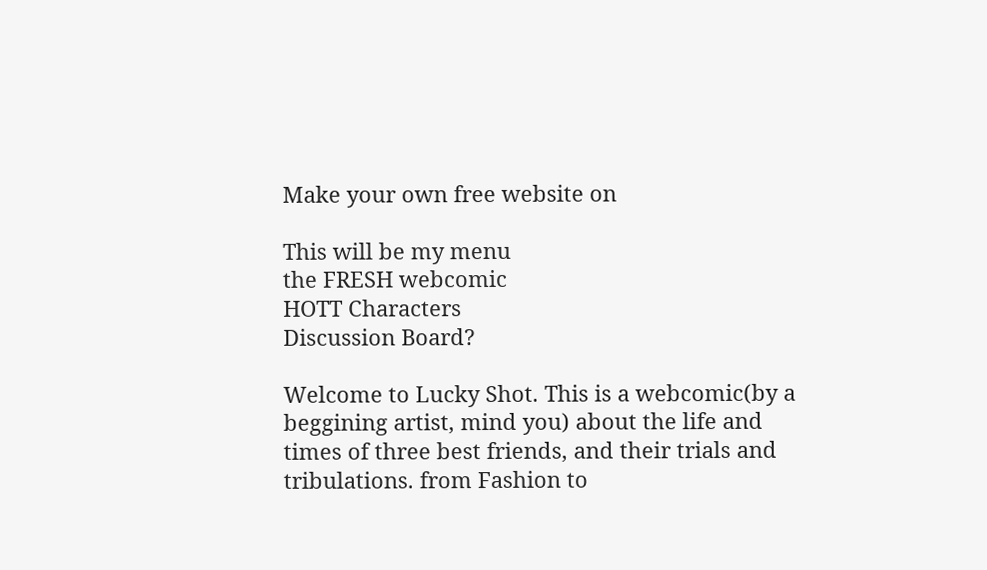Make your own free website on

This will be my menu
the FRESH webcomic
HOTT Characters
Discussion Board?

Welcome to Lucky Shot. This is a webcomic(by a beggining artist, mind you) about the life and times of three best friends, and their trials and tribulations. from Fashion to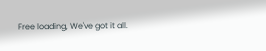Free loading, We've got it all.